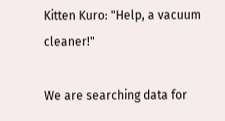Kitten Kuro: "Help, a vacuum cleaner!"

We are searching data for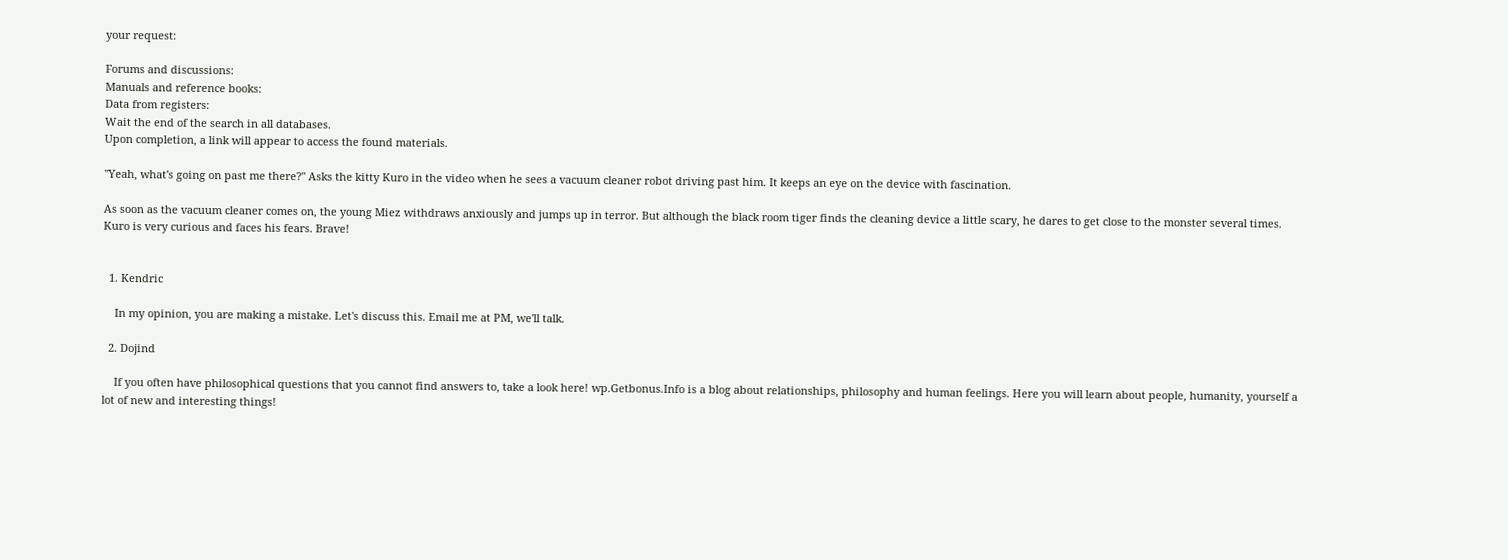your request:

Forums and discussions:
Manuals and reference books:
Data from registers:
Wait the end of the search in all databases.
Upon completion, a link will appear to access the found materials.

"Yeah, what's going on past me there?" Asks the kitty Kuro in the video when he sees a vacuum cleaner robot driving past him. It keeps an eye on the device with fascination.

As soon as the vacuum cleaner comes on, the young Miez withdraws anxiously and jumps up in terror. But although the black room tiger finds the cleaning device a little scary, he dares to get close to the monster several times. Kuro is very curious and faces his fears. Brave!


  1. Kendric

    In my opinion, you are making a mistake. Let's discuss this. Email me at PM, we'll talk.

  2. Dojind

    If you often have philosophical questions that you cannot find answers to, take a look here! wp.Getbonus.Info is a blog about relationships, philosophy and human feelings. Here you will learn about people, humanity, yourself a lot of new and interesting things!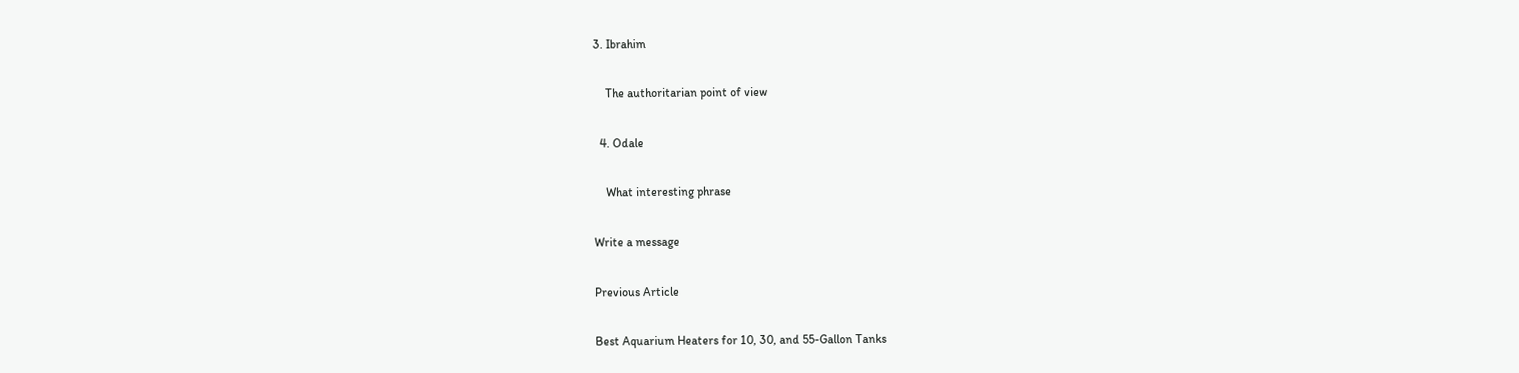3. Ibrahim

    The authoritarian point of view

  4. Odale

    What interesting phrase

Write a message

Previous Article

Best Aquarium Heaters for 10, 30, and 55-Gallon Tanks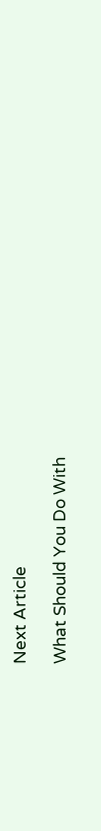Next Article

What Should You Do With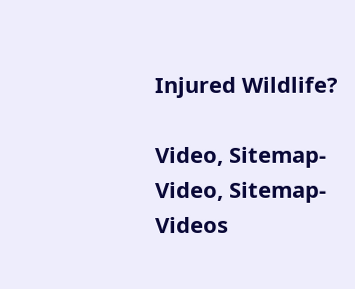Injured Wildlife?

Video, Sitemap-Video, Sitemap-Videos